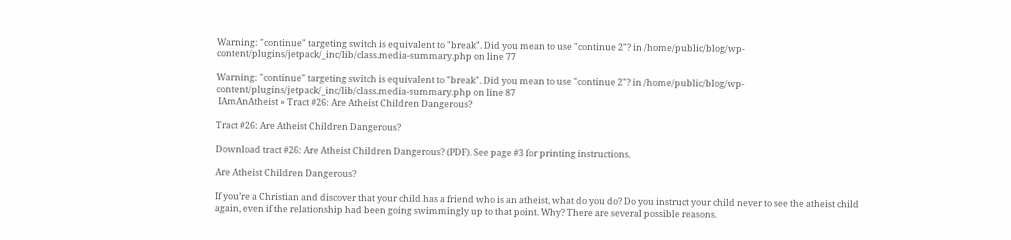Warning: "continue" targeting switch is equivalent to "break". Did you mean to use "continue 2"? in /home/public/blog/wp-content/plugins/jetpack/_inc/lib/class.media-summary.php on line 77

Warning: "continue" targeting switch is equivalent to "break". Did you mean to use "continue 2"? in /home/public/blog/wp-content/plugins/jetpack/_inc/lib/class.media-summary.php on line 87
 IAmAnAtheist » Tract #26: Are Atheist Children Dangerous?

Tract #26: Are Atheist Children Dangerous?

Download tract #26: Are Atheist Children Dangerous? (PDF). See page #3 for printing instructions.

Are Atheist Children Dangerous?

If you’re a Christian and discover that your child has a friend who is an atheist, what do you do? Do you instruct your child never to see the atheist child again, even if the relationship had been going swimmingly up to that point. Why? There are several possible reasons.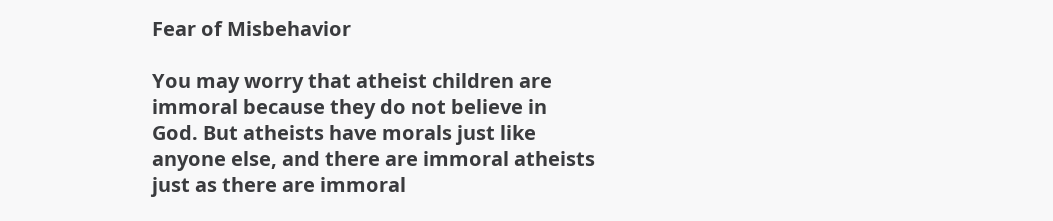Fear of Misbehavior

You may worry that atheist children are immoral because they do not believe in God. But atheists have morals just like anyone else, and there are immoral atheists just as there are immoral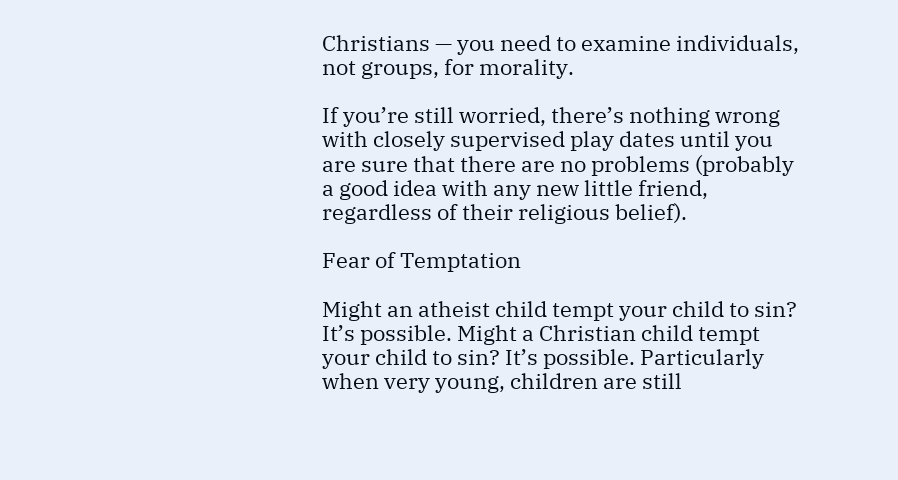Christians — you need to examine individuals, not groups, for morality.

If you’re still worried, there’s nothing wrong with closely supervised play dates until you are sure that there are no problems (probably a good idea with any new little friend, regardless of their religious belief).

Fear of Temptation

Might an atheist child tempt your child to sin? It’s possible. Might a Christian child tempt your child to sin? It’s possible. Particularly when very young, children are still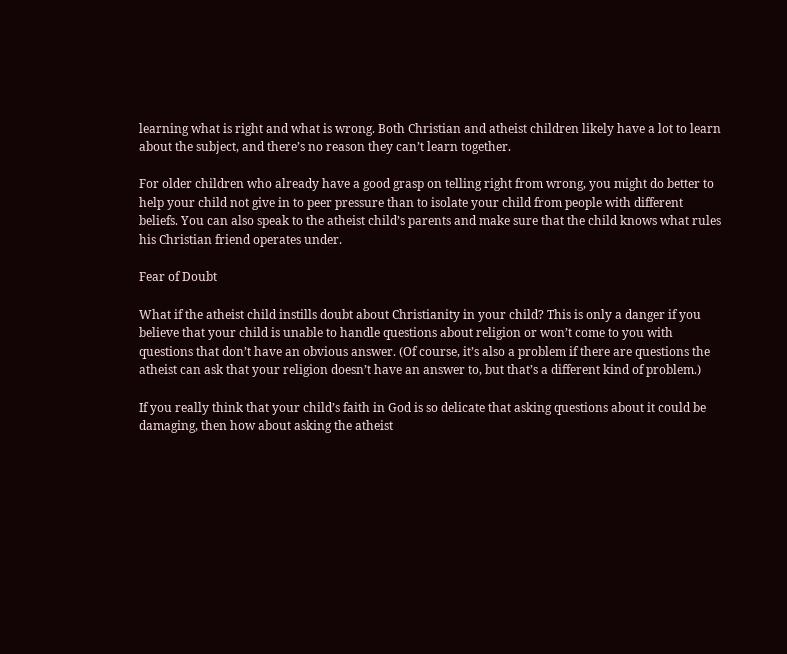learning what is right and what is wrong. Both Christian and atheist children likely have a lot to learn about the subject, and there’s no reason they can’t learn together.

For older children who already have a good grasp on telling right from wrong, you might do better to help your child not give in to peer pressure than to isolate your child from people with different beliefs. You can also speak to the atheist child’s parents and make sure that the child knows what rules his Christian friend operates under.

Fear of Doubt

What if the atheist child instills doubt about Christianity in your child? This is only a danger if you believe that your child is unable to handle questions about religion or won’t come to you with questions that don’t have an obvious answer. (Of course, it’s also a problem if there are questions the atheist can ask that your religion doesn’t have an answer to, but that’s a different kind of problem.)

If you really think that your child’s faith in God is so delicate that asking questions about it could be damaging, then how about asking the atheist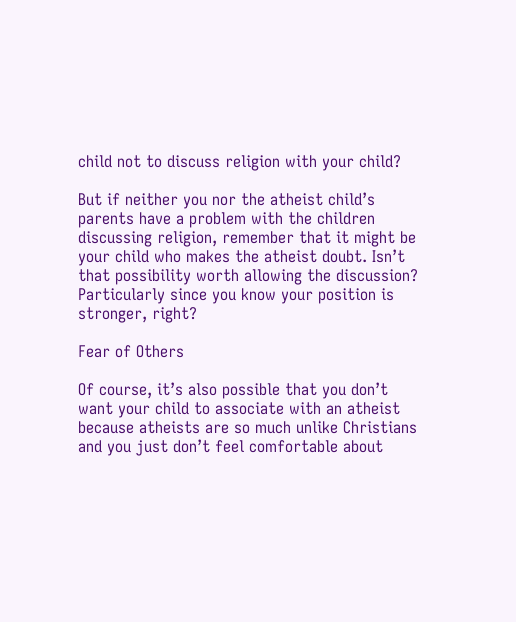child not to discuss religion with your child?

But if neither you nor the atheist child’s parents have a problem with the children discussing religion, remember that it might be your child who makes the atheist doubt. Isn’t that possibility worth allowing the discussion? Particularly since you know your position is stronger, right?

Fear of Others

Of course, it’s also possible that you don’t want your child to associate with an atheist because atheists are so much unlike Christians and you just don’t feel comfortable about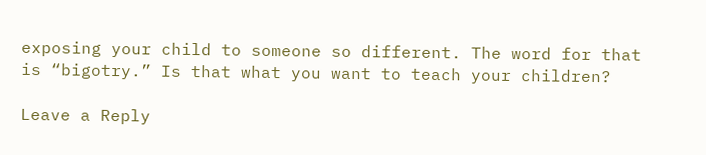exposing your child to someone so different. The word for that is “bigotry.” Is that what you want to teach your children?

Leave a Reply